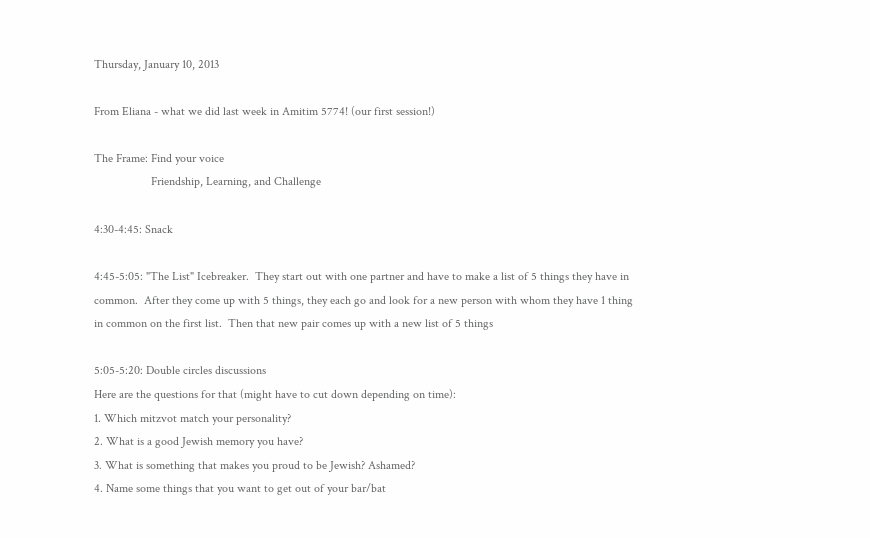Thursday, January 10, 2013

From Eliana - what we did last week in Amitim 5774! (our first session!)

The Frame: Find your voice
                   Friendship, Learning, and Challenge

4:30-4:45: Snack

4:45-5:05: "The List" Icebreaker.  They start out with one partner and have to make a list of 5 things they have in common.  After they come up with 5 things, they each go and look for a new person with whom they have 1 thing in common on the first list.  Then that new pair comes up with a new list of 5 things

5:05-5:20: Double circles discussions
Here are the questions for that (might have to cut down depending on time):
1. Which mitzvot match your personality?
2. What is a good Jewish memory you have?
3. What is something that makes you proud to be Jewish? Ashamed?
4. Name some things that you want to get out of your bar/bat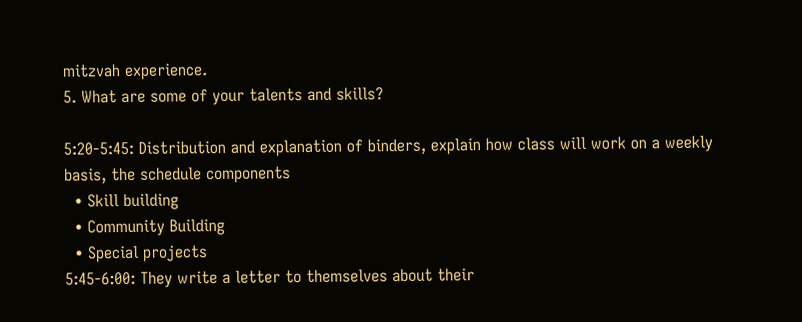mitzvah experience.
5. What are some of your talents and skills?

5:20-5:45: Distribution and explanation of binders, explain how class will work on a weekly basis, the schedule components
  • Skill building
  • Community Building
  • Special projects
5:45-6:00: They write a letter to themselves about their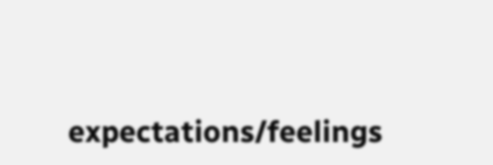expectations/feelings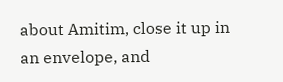about Amitim, close it up in an envelope, and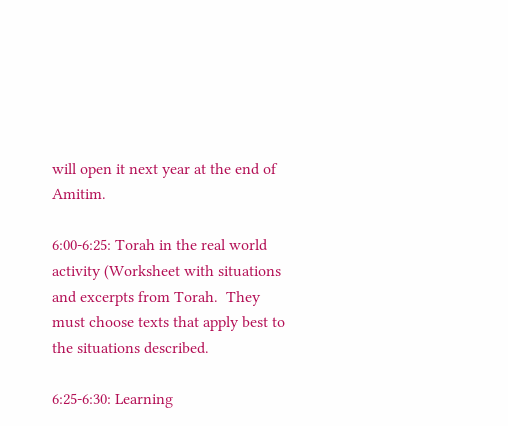will open it next year at the end of Amitim.

6:00-6:25: Torah in the real world activity (Worksheet with situations and excerpts from Torah.  They must choose texts that apply best to the situations described.

6:25-6:30: Learning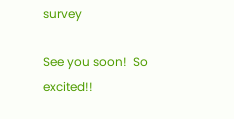survey

See you soon!  So excited!!